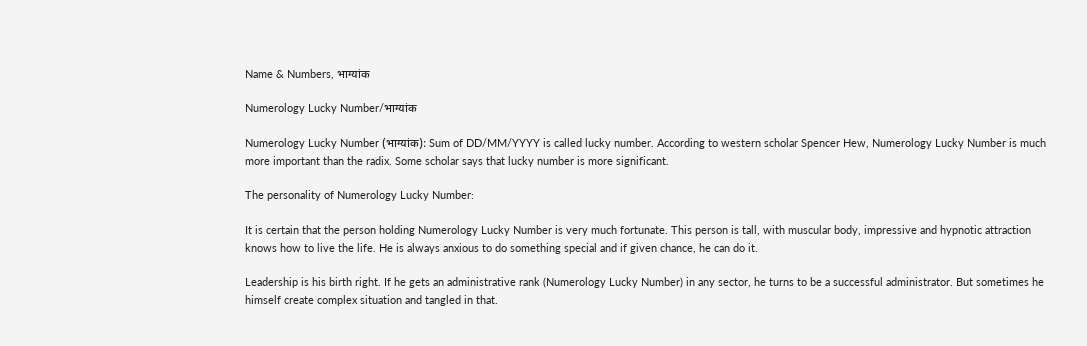Name & Numbers, भाग्यांक

Numerology Lucky Number/भाग्यांक

Numerology Lucky Number (भाग्यांक): Sum of DD/MM/YYYY is called lucky number. According to western scholar Spencer Hew, Numerology Lucky Number is much more important than the radix. Some scholar says that lucky number is more significant.

The personality of Numerology Lucky Number:

It is certain that the person holding Numerology Lucky Number is very much fortunate. This person is tall, with muscular body, impressive and hypnotic attraction knows how to live the life. He is always anxious to do something special and if given chance, he can do it.

Leadership is his birth right. If he gets an administrative rank (Numerology Lucky Number) in any sector, he turns to be a successful administrator. But sometimes he himself create complex situation and tangled in that.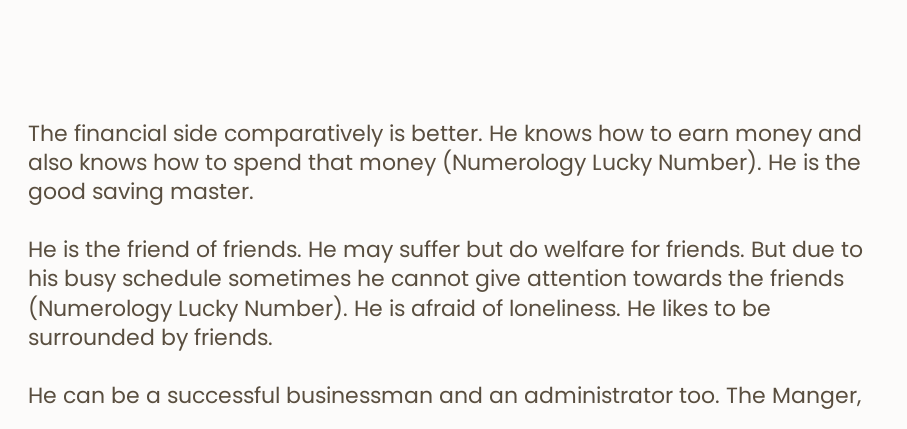The financial side comparatively is better. He knows how to earn money and also knows how to spend that money (Numerology Lucky Number). He is the good saving master.

He is the friend of friends. He may suffer but do welfare for friends. But due to his busy schedule sometimes he cannot give attention towards the friends (Numerology Lucky Number). He is afraid of loneliness. He likes to be surrounded by friends.

He can be a successful businessman and an administrator too. The Manger,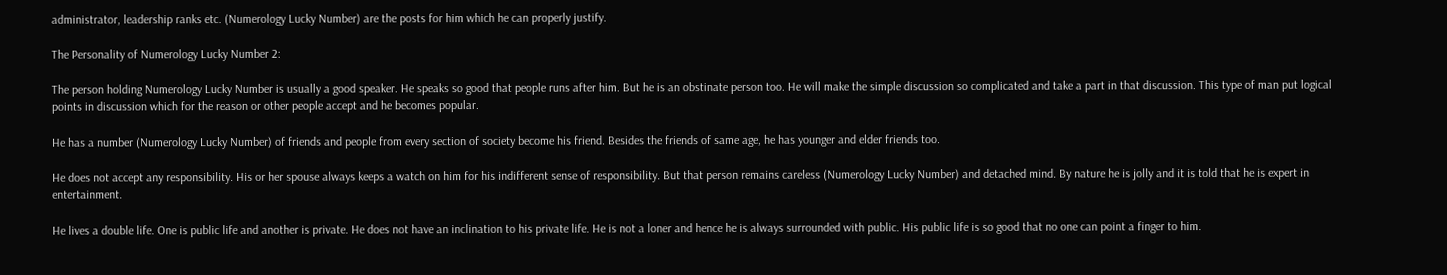administrator, leadership ranks etc. (Numerology Lucky Number) are the posts for him which he can properly justify.

The Personality of Numerology Lucky Number 2:

The person holding Numerology Lucky Number is usually a good speaker. He speaks so good that people runs after him. But he is an obstinate person too. He will make the simple discussion so complicated and take a part in that discussion. This type of man put logical points in discussion which for the reason or other people accept and he becomes popular.

He has a number (Numerology Lucky Number) of friends and people from every section of society become his friend. Besides the friends of same age, he has younger and elder friends too.

He does not accept any responsibility. His or her spouse always keeps a watch on him for his indifferent sense of responsibility. But that person remains careless (Numerology Lucky Number) and detached mind. By nature he is jolly and it is told that he is expert in entertainment.

He lives a double life. One is public life and another is private. He does not have an inclination to his private life. He is not a loner and hence he is always surrounded with public. His public life is so good that no one can point a finger to him.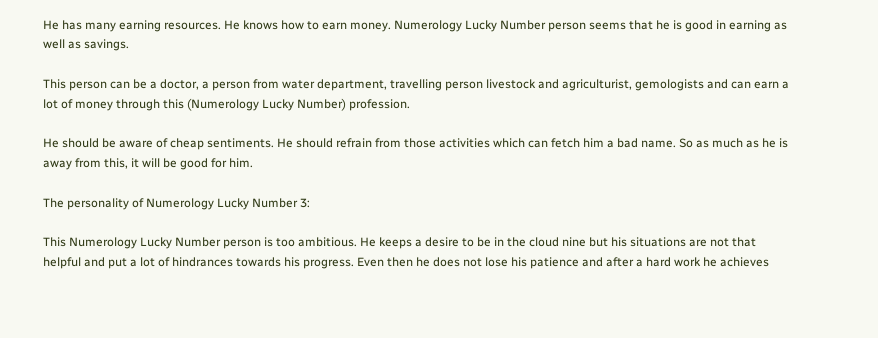He has many earning resources. He knows how to earn money. Numerology Lucky Number person seems that he is good in earning as well as savings.

This person can be a doctor, a person from water department, travelling person livestock and agriculturist, gemologists and can earn a lot of money through this (Numerology Lucky Number) profession.

He should be aware of cheap sentiments. He should refrain from those activities which can fetch him a bad name. So as much as he is away from this, it will be good for him.

The personality of Numerology Lucky Number 3:

This Numerology Lucky Number person is too ambitious. He keeps a desire to be in the cloud nine but his situations are not that helpful and put a lot of hindrances towards his progress. Even then he does not lose his patience and after a hard work he achieves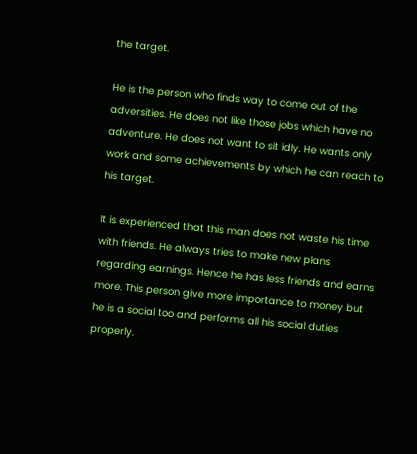the target.

He is the person who finds way to come out of the adversities. He does not like those jobs which have no adventure. He does not want to sit idly. He wants only work and some achievements by which he can reach to his target.

It is experienced that this man does not waste his time with friends. He always tries to make new plans regarding earnings. Hence he has less friends and earns more. This person give more importance to money but he is a social too and performs all his social duties properly.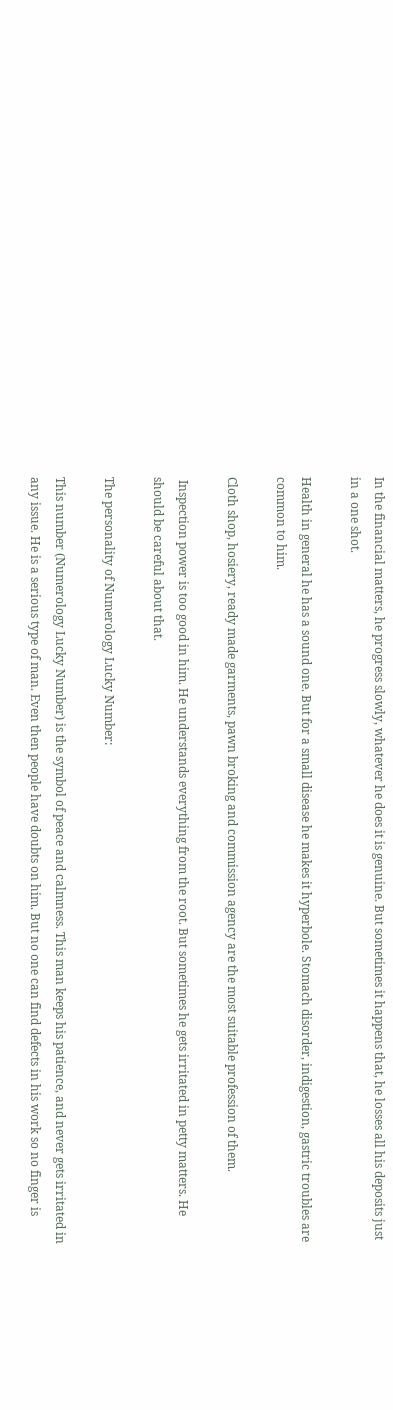In the financial matters, he progress slowly, whatever he does it is genuine. But sometimes it happens that, he losses all his deposits just in a one shot.

Health in general he has a sound one. But for a small disease he makes it hyperbole. Stomach disorder, indigestion, gastric troubles are common to him.

Cloth shop, hosiery, ready made garments, pawn broking and commission agency are the most suitable profession of them.

 Inspection power is too good in him. He understands everything from the root. But sometimes he gets irritated in petty matters. He should be careful about that.

The personality of Numerology Lucky Number:

This number (Numerology Lucky Number) is the symbol of peace and calmness. This man keeps his patience, and never gets irritated in any issue. He is a serious type of man. Even then people have doubts on him. But no one can find defects in his work so no finger is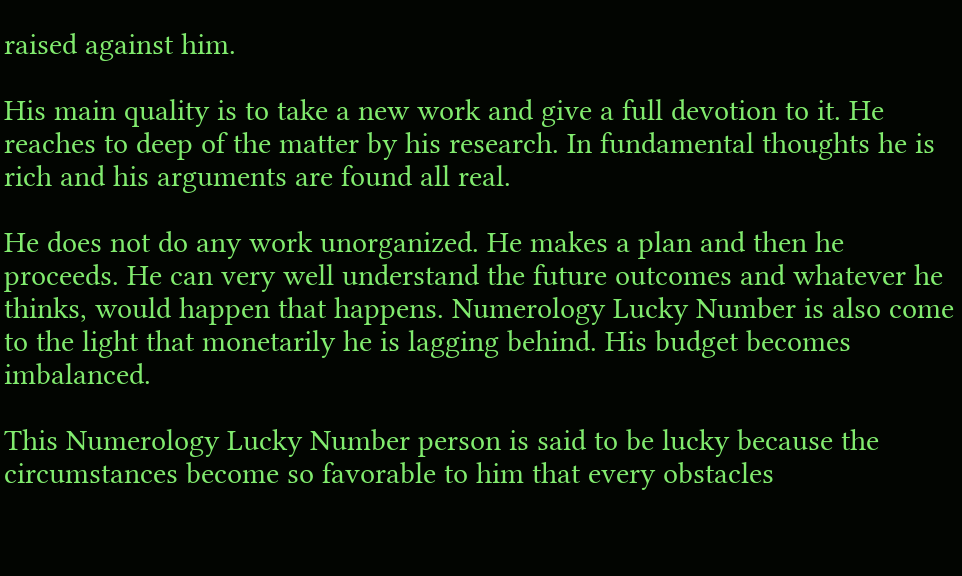raised against him.

His main quality is to take a new work and give a full devotion to it. He reaches to deep of the matter by his research. In fundamental thoughts he is rich and his arguments are found all real.

He does not do any work unorganized. He makes a plan and then he proceeds. He can very well understand the future outcomes and whatever he thinks, would happen that happens. Numerology Lucky Number is also come to the light that monetarily he is lagging behind. His budget becomes imbalanced.

This Numerology Lucky Number person is said to be lucky because the circumstances become so favorable to him that every obstacles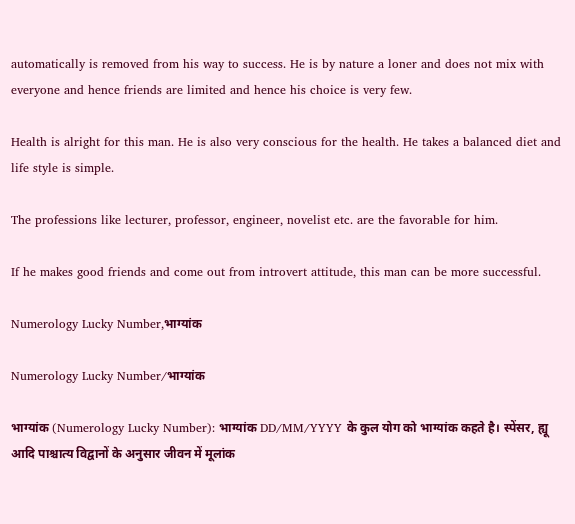automatically is removed from his way to success. He is by nature a loner and does not mix with everyone and hence friends are limited and hence his choice is very few.

Health is alright for this man. He is also very conscious for the health. He takes a balanced diet and life style is simple.

The professions like lecturer, professor, engineer, novelist etc. are the favorable for him.

If he makes good friends and come out from introvert attitude, this man can be more successful.

Numerology Lucky Number,भाग्यांक

Numerology Lucky Number/भाग्यांक

भाग्यांक (Numerology Lucky Number): भाग्यांक DD/MM/YYYY के कुल योग को भाग्यांक कहते है। स्पेंसर, ह्यू आदि पाश्चात्य विद्वानों के अनुसार जीवन में मूलांक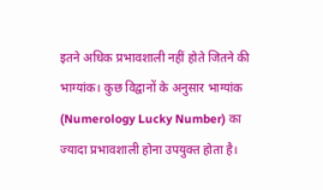इतने अधिक प्रभावशाली नहीं होते जितने की भाग्यांक। कुछ विद्वानों के अनुसार भाग्यांक (Numerology Lucky Number) का ज्यादा प्रभावशाली होना उपयुक्त होता है।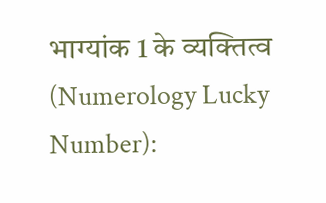भाग्यांक 1 के व्यक्तित्व (Numerology Lucky Number):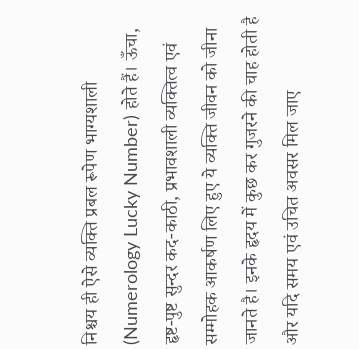निश्चय ही ऐसे व्यक्ति प्रबल रूपेण भाग्यशाली (Numerology Lucky Number) होते हैं। ऊँचा, हृष्ट-पुष्ट सुन्दर कद-काठी, प्रभावशाली व्यक्तित्व एवं सम्मोहक आकर्षण लिए हुए ये व्यक्ति जीवन को जीना जानते है। इनके हृदय में कुछ कर गुजरने की चाह होती है और यदि समय एवं उचित अवसर मिल जाए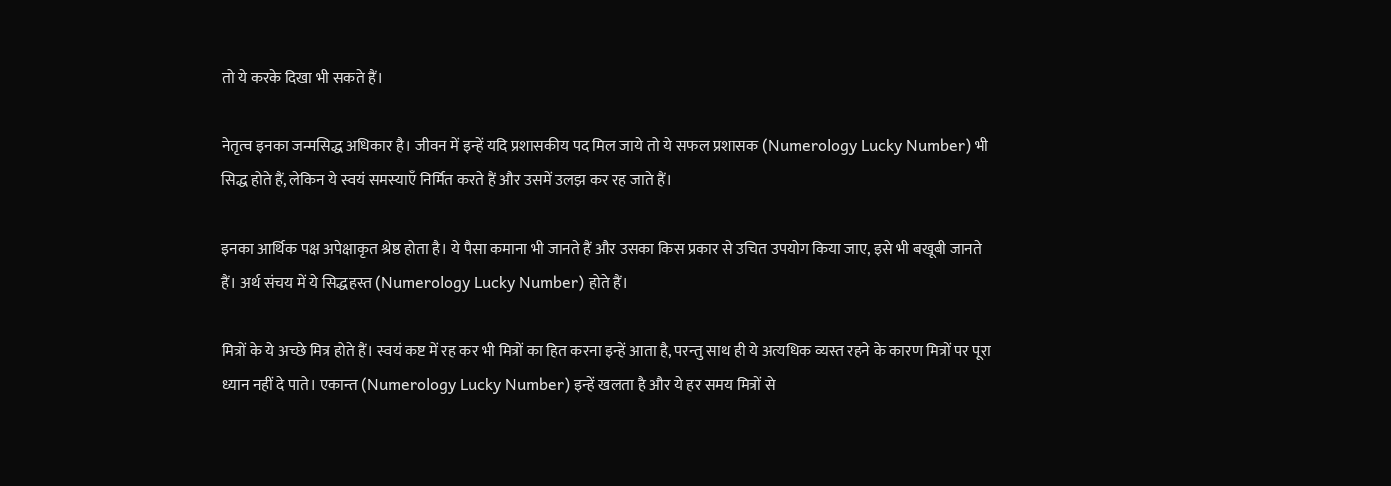तो ये करके दिखा भी सकते हैं।

नेतृत्व इनका जन्मसिद्ध अधिकार है। जीवन में इन्हें यदि प्रशासकीय पद मिल जाये तो ये सफल प्रशासक (Numerology Lucky Number) भी सिद्ध होते हैं, लेकिन ये स्वयं समस्याएँ निर्मित करते हैं और उसमें उलझ कर रह जाते हैं।

इनका आर्थिक पक्ष अपेक्षाकृत श्रेष्ठ होता है। ये पैसा कमाना भी जानते हैं और उसका किस प्रकार से उचित उपयोग किया जाए, इसे भी बखूबी जानते हैं। अर्थ संचय में ये सिद्धहस्त (Numerology Lucky Number) होते हैं।

मित्रों के ये अच्छे मित्र होते हैं। स्वयं कष्ट में रह कर भी मित्रों का हित करना इन्हें आता है, परन्तु साथ ही ये अत्यधिक व्यस्त रहने के कारण मित्रों पर पूरा ध्यान नहीं दे पाते। एकान्त (Numerology Lucky Number) इन्हें खलता है और ये हर समय मित्रों से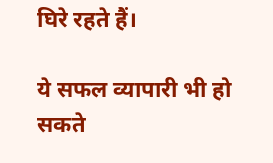घिरे रहते हैं।

ये सफल व्यापारी भी हो सकते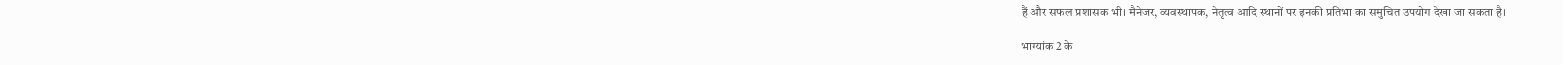हैं और सफल प्रशासक भी। मैनेजर, व्यवस्थापक, नेतृत्व आदि स्थानों पर इनकी प्रतिभा का समुचित उपयोग देखा जा सकता है।

भाग्यांक 2 के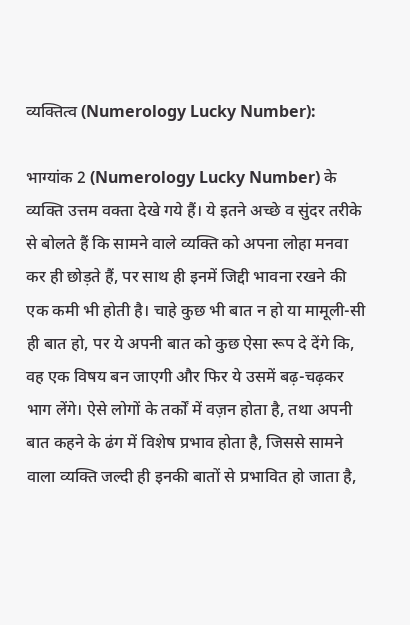व्यक्तित्व (Numerology Lucky Number):

भाग्यांक 2 (Numerology Lucky Number) के व्यक्ति उत्तम वक्ता देखे गये हैं। ये इतने अच्छे व सुंदर तरीके से बोलते हैं कि सामने वाले व्यक्ति को अपना लोहा मनवा कर ही छोड़ते हैं, पर साथ ही इनमें जिद्दी भावना रखने की एक कमी भी होती है। चाहे कुछ भी बात न हो या मामूली-सी ही बात हो, पर ये अपनी बात को कुछ ऐसा रूप दे देंगे कि, वह एक विषय बन जाएगी और फिर ये उसमें बढ़-चढ़कर भाग लेंगे। ऐसे लोगों के तर्कों में वज़न होता है, तथा अपनी बात कहने के ढंग में विशेष प्रभाव होता है, जिससे सामने वाला व्यक्ति जल्दी ही इनकी बातों से प्रभावित हो जाता है,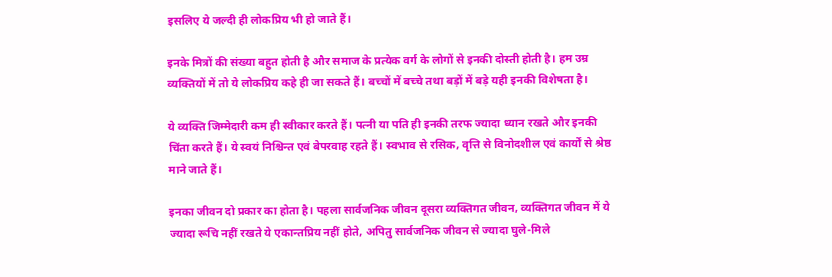इसलिए ये जल्दी ही लोकप्रिय भी हो जाते हैं।

इनके मित्रों की संख्या बहुत होती है और समाज के प्रत्येक वर्ग के लोगों से इनकी दोस्ती होती है। हम उम्र व्यक्तियों में तो ये लोकप्रिय कहे ही जा सकते हैं। बच्चों में बच्चे तथा बड़ों में बड़े यही इनकी विशेषता है।

ये व्यक्ति जिम्मेदारी कम ही स्वीकार करते हैं। पत्नी या पति ही इनकी तरफ ज्यादा ध्यान रखते और इनकी चिंता करते हैं। ये स्वयं निश्चिन्त एवं बेपरवाह रहते हैं। स्वभाव से रसिक, वृत्ति से विनोदशील एवं कार्यों से श्रेष्ठ माने जाते हैं।

इनका जीवन दो प्रकार का होता है। पहला सार्वजनिक जीवन दूसरा व्यक्तिगत जीवन, व्यक्तिगत जीवन में ये ज्यादा रूचि नहीं रखते ये एकान्तप्रिय नहीं होते, अपितु सार्वजनिक जीवन से ज्यादा घुले-मिले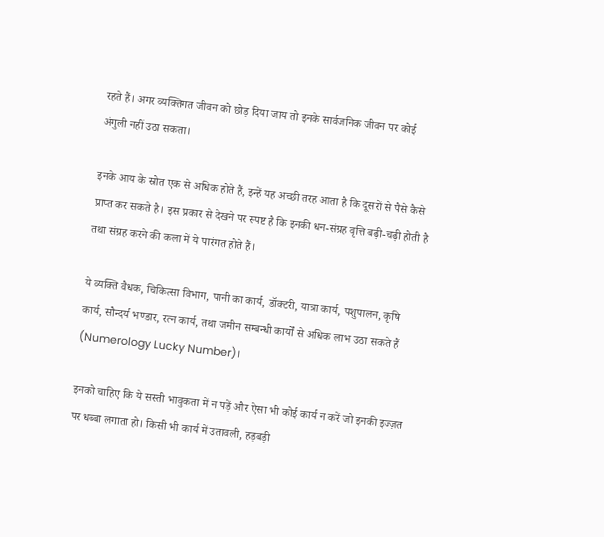रहते हैं। अगर व्यक्तिगत जीवन को छोड़ दिया जाय तो इनके सार्वजनिक जीवन पर कोई अंगुली नहीं उठा सकता।

इनके आय के स्रोत एक से अधिक होते हैं, इन्हें यह अच्छी तरह आता है कि दूसरों से पैसे कैसे प्राप्त कर सकते है। इस प्रकार से देखने पर स्पष्ट है कि इनकी धन-संग्रह वृत्ति बढ़ी-चढ़ी होती है तथा संग्रह करने की कला में ये पारंगत होते हैं।

ये व्यक्ति वैधक, चिकित्सा विभाग, पानी का कार्य, डॉक्टरी, यात्रा कार्य, पशुपालन, कृषि कार्य, सौन्दर्य भण्डार, रत्न कार्य, तथा जमीन सम्बन्धी कार्यों से अधिक लाभ उठा सकते हैं (Numerology Lucky Number)।

इनको चाहिए कि ये सस्ती भावुकता में न पड़ें और ऐसा भी कोई कार्य न करें जो इनकी इज्ज़त पर धब्बा लगाता हो। किसी भी कार्य में उतावली, हड़बड़ी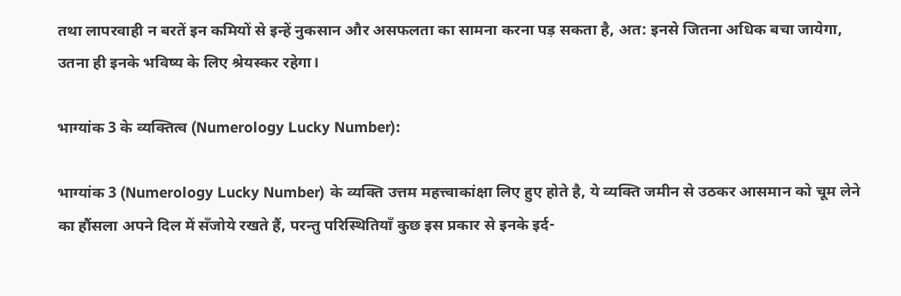तथा लापरवाही न बरतें इन कमियों से इन्हें नुकसान और असफलता का सामना करना पड़ सकता है, अत: इनसे जितना अधिक बचा जायेगा, उतना ही इनके भविष्य के लिए श्रेयस्कर रहेगा।

भाग्यांक 3 के व्यक्तित्व (Numerology Lucky Number):

भाग्यांक 3 (Numerology Lucky Number) के व्यक्ति उत्तम महत्त्वाकांक्षा लिए हुए होते है, ये व्यक्ति जमीन से उठकर आसमान को चूम लेने का हौंसला अपने दिल में सँजोये रखते हैं, परन्तु परिस्थितियाँ कुछ इस प्रकार से इनके इर्द-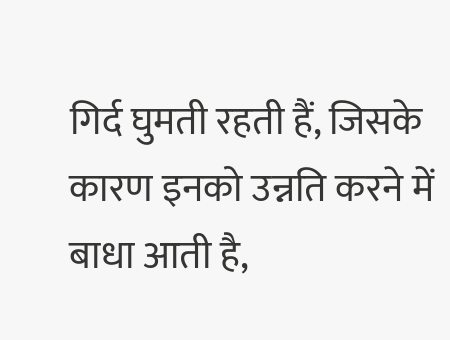गिर्द घुमती रहती हैं, जिसके कारण इनको उन्नति करने में बाधा आती है,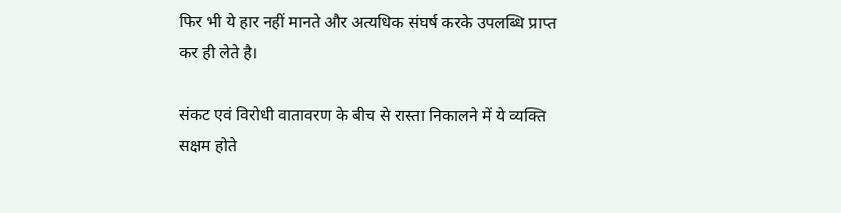फिर भी ये हार नहीं मानते और अत्यधिक संघर्ष करके उपलब्धि प्राप्त कर ही लेते है।

संकट एवं विरोधी वातावरण के बीच से रास्ता निकालने में ये व्यक्ति सक्षम होते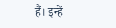हैं। इन्हें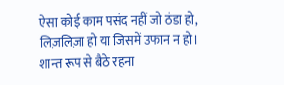ऐसा कोई काम पसंद नहीं जो ठंडा हो, लिज़लिज़ा हो या जिसमें उफान न हो। शान्त रूप से बैठे रहना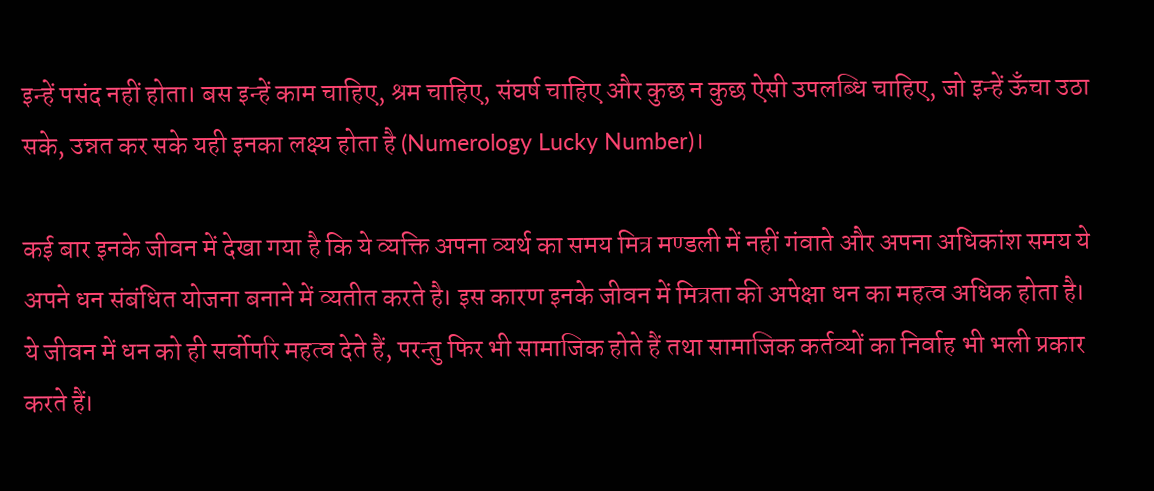इन्हें पसंद नहीं होता। बस इन्हें काम चाहिए, श्रम चाहिए, संघर्ष चाहिए और कुछ न कुछ ऐसी उपलब्धि चाहिए, जो इन्हें ऊँचा उठा सके, उन्नत कर सके यही इनका लक्ष्य होता है (Numerology Lucky Number)।

कई बार इनके जीवन में देखा गया है कि ये व्यक्ति अपना व्यर्थ का समय मित्र मण्डली में नहीं गंवाते और अपना अधिकांश समय ये अपने धन संबंधित योजना बनाने में व्यतीत करते है। इस कारण इनके जीवन में मित्रता की अपेक्षा धन का महत्व अधिक होता है। ये जीवन में धन को ही सर्वोपरि महत्व देते हैं, परन्तु फिर भी सामाजिक होते हैं तथा सामाजिक कर्तव्यों का निर्वाह भी भली प्रकार करते हैं।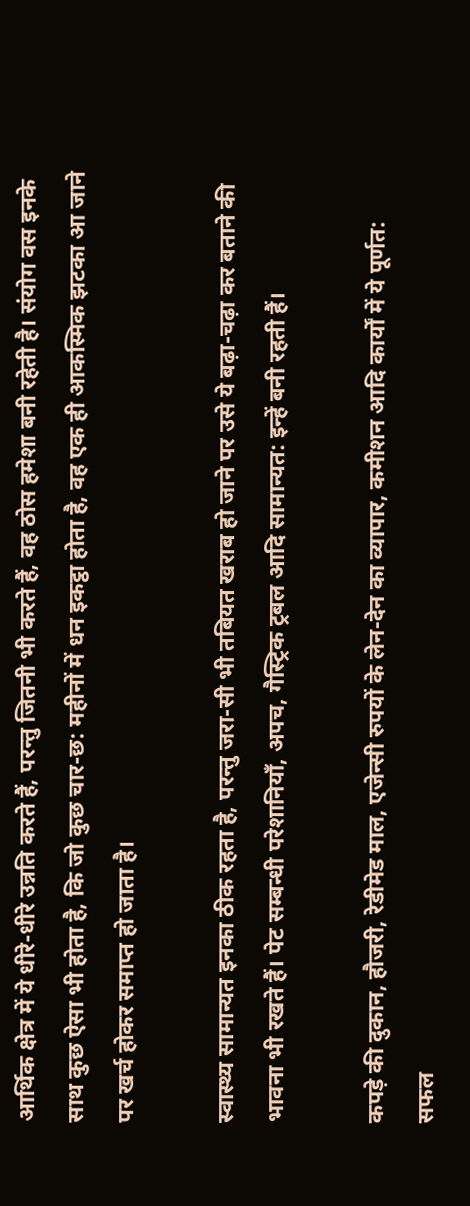आर्थिक क्षेत्र में ये धीरे-धीरे उन्नति करते हैं, परन्तु जितनी भी करते हैं, वह ठोस हमेशा बनी रहेती है। संयोग वस इनके साथ कुछ ऐसा भी होता है, कि जो कुछ चार-छ: महीनों में धन इकट्ठा होता है, वह एक ही आकस्मिक झटका आ जाने पर खर्च होकर समाप्त हो जाता है।

स्वास्थ्य सामान्यत इनका ठीक रहता है, परन्तु जरा-सी भी तबियत खराब हो जाने पर उसे ये बढ़ा-चढ़ा कर बताने की भावना भी रखते हैं। पेट सम्बन्धी परेशानियाँ, अपच, गैस्ट्रिक ट्रबल आदि सामान्यत: इन्हें बनी रहती हैं।

कपड़े की दुकान, हौजरी, रेडीमेड माल, एजेन्सी रुपयों के लेन-देन का व्यापार, कमीशन आदि कार्यों में ये पूर्णत: सफल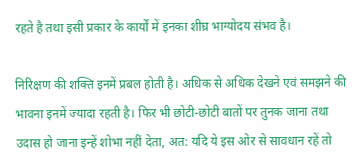रहते है तथा इसी प्रकार के कार्यों में इनका शीघ्र भाग्योदय संभव है।

निरिक्षण की शक्ति इनमें प्रबल होती है। अधिक से अधिक देखने एवं समझने की भावना इनमें ज्यादा रहती है। फिर भी छोटी-छोटी बातों पर तुनक जाना तथा उदास हो जाना इन्हें शोभा नहीं देता, अत: यदि ये इस ओर से सावधान रहें तो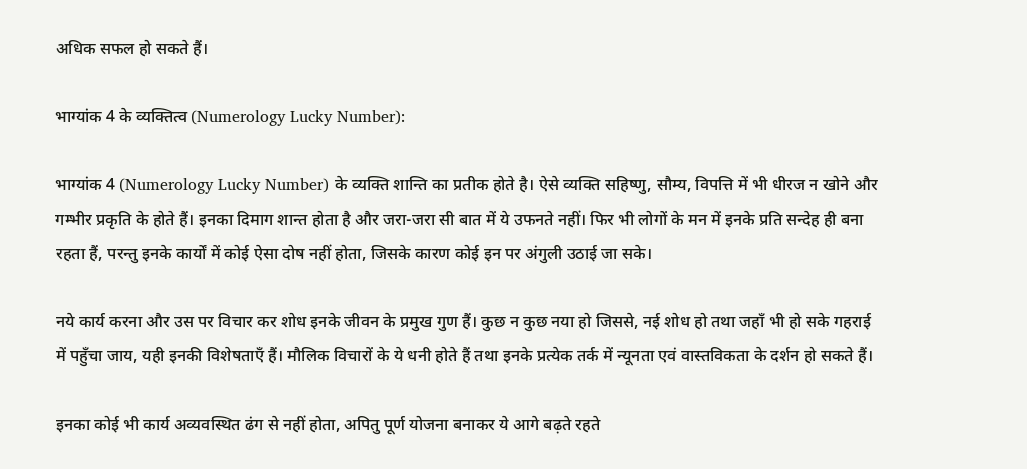अधिक सफल हो सकते हैं।

भाग्यांक 4 के व्यक्तित्व (Numerology Lucky Number):

भाग्यांक 4 (Numerology Lucky Number) के व्यक्ति शान्ति का प्रतीक होते है। ऐसे व्यक्ति सहिष्णु, सौम्य, विपत्ति में भी धीरज न खोने और गम्भीर प्रकृति के होते हैं। इनका दिमाग शान्त होता है और जरा-जरा सी बात में ये उफनते नहीं। फिर भी लोगों के मन में इनके प्रति सन्देह ही बना रहता हैं, परन्तु इनके कार्यों में कोई ऐसा दोष नहीं होता, जिसके कारण कोई इन पर अंगुली उठाई जा सके।

नये कार्य करना और उस पर विचार कर शोध इनके जीवन के प्रमुख गुण हैं। कुछ न कुछ नया हो जिससे, नई शोध हो तथा जहाँ भी हो सके गहराई में पहुँचा जाय, यही इनकी विशेषताएँ हैं। मौलिक विचारों के ये धनी होते हैं तथा इनके प्रत्येक तर्क में न्यूनता एवं वास्तविकता के दर्शन हो सकते हैं।

इनका कोई भी कार्य अव्यवस्थित ढंग से नहीं होता, अपितु पूर्ण योजना बनाकर ये आगे बढ़ते रहते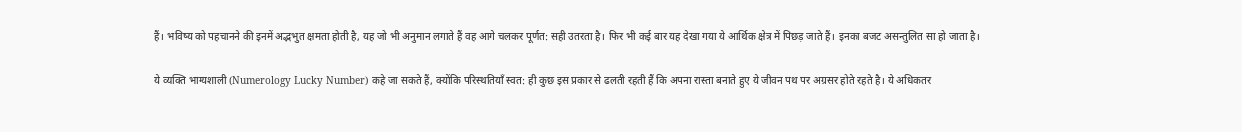हैं। भविष्य को पहचानने की इनमें अद्भभुत क्षमता होती है, यह जो भी अनुमान लगाते हैं वह आगे चलकर पूर्णत: सही उतरता है। फिर भी कई बार यह देखा गया ये आर्थिक क्षेत्र में पिछड़ जाते हैं। इनका बजट असन्तुलित सा हो जाता है।

ये व्यक्ति भाग्यशाली (Numerology Lucky Number) कहे जा सकते हैं, क्योंकि परिस्थतियाँ स्वत: ही कुछ इस प्रकार से ढलती रहती हैं कि अपना रास्ता बनाते हुए ये जीवन पथ पर अग्रसर होते रहते है। ये अधिकतर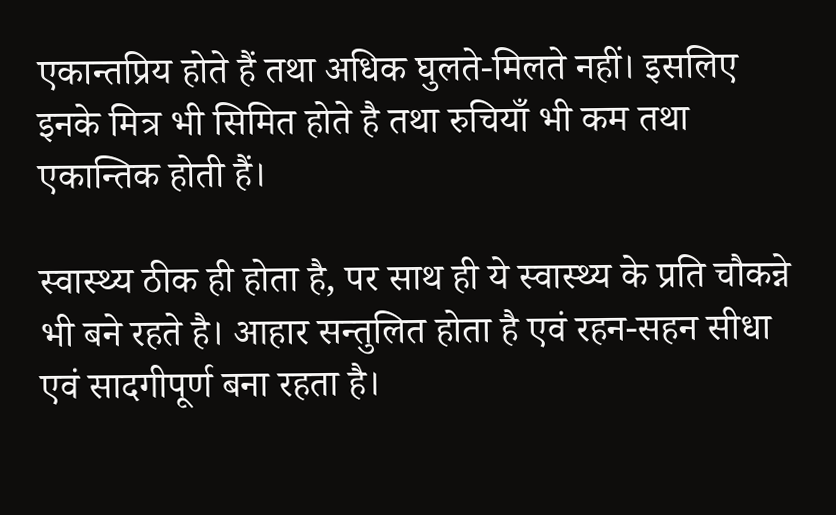एकान्तप्रिय होते हैं तथा अधिक घुलते-मिलते नहीं। इसलिए इनके मित्र भी सिमित होते है तथा रुचियाँ भी कम तथा एकान्तिक होती हैं।

स्वास्थ्य ठीक ही होता है, पर साथ ही ये स्वास्थ्य के प्रति चौकन्ने भी बने रहते है। आहार सन्तुलित होता है एवं रहन-सहन सीधा एवं सादगीपूर्ण बना रहता है।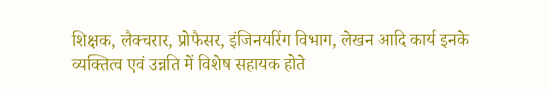शिक्षक, लैक्चरार, प्रोफैसर, इंजिनयरिंग विभाग, लेखन आदि कार्य इनके व्यक्तित्व एवं उन्नति में विशेष सहायक होते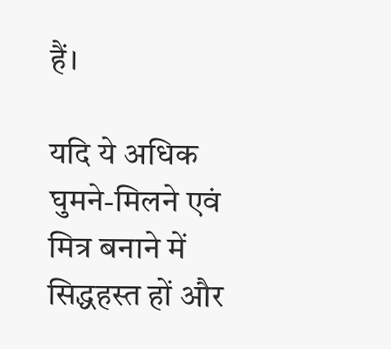हैं।

यदि ये अधिक घुमने-मिलने एवं मित्र बनाने में सिद्धहस्त हों और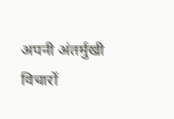अपनी अंतर्मुखी विचारों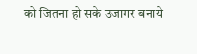को जितना हो सके उजागर बनाये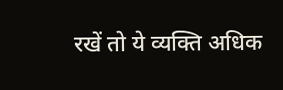रखें तो ये व्यक्ति अधिक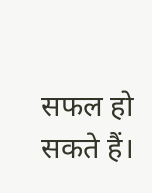सफल हो सकते हैं।